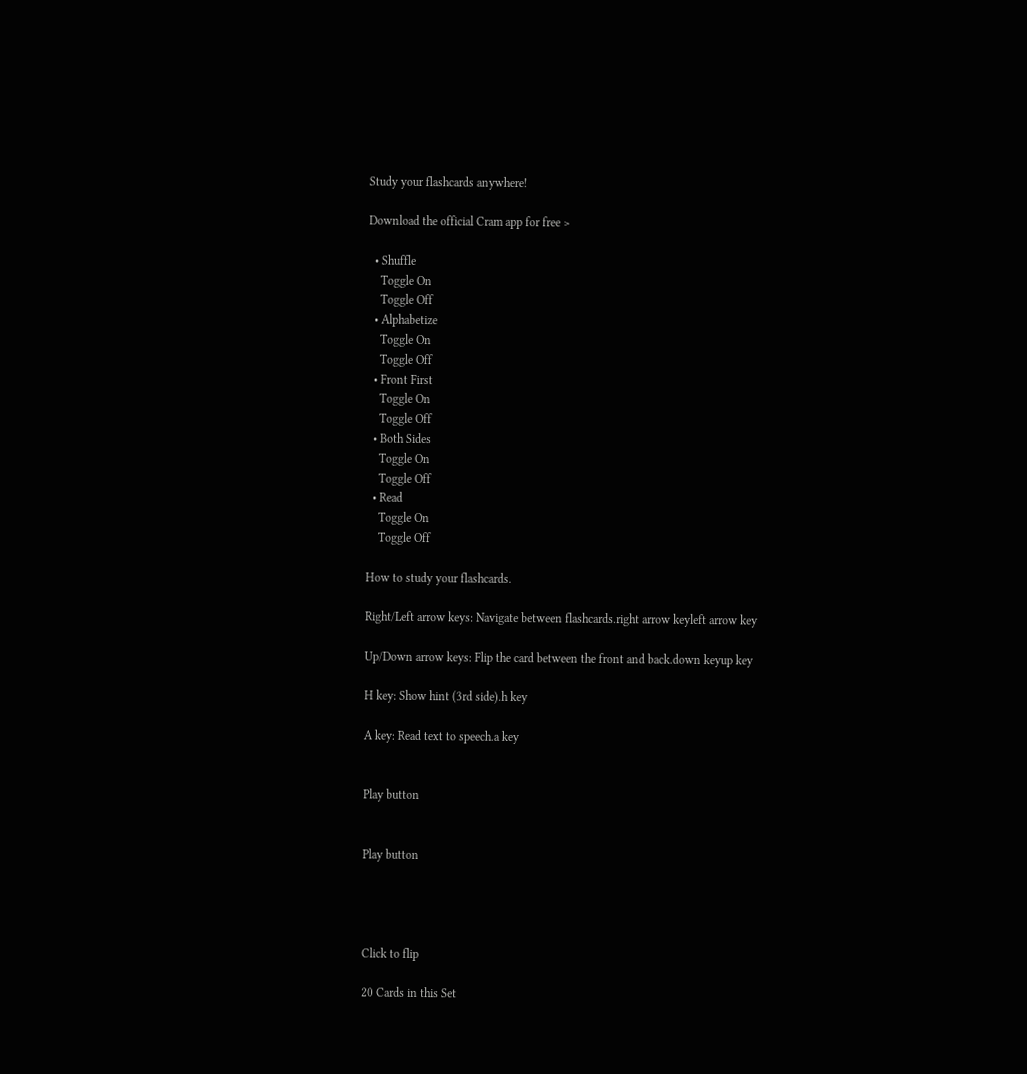Study your flashcards anywhere!

Download the official Cram app for free >

  • Shuffle
    Toggle On
    Toggle Off
  • Alphabetize
    Toggle On
    Toggle Off
  • Front First
    Toggle On
    Toggle Off
  • Both Sides
    Toggle On
    Toggle Off
  • Read
    Toggle On
    Toggle Off

How to study your flashcards.

Right/Left arrow keys: Navigate between flashcards.right arrow keyleft arrow key

Up/Down arrow keys: Flip the card between the front and back.down keyup key

H key: Show hint (3rd side).h key

A key: Read text to speech.a key


Play button


Play button




Click to flip

20 Cards in this Set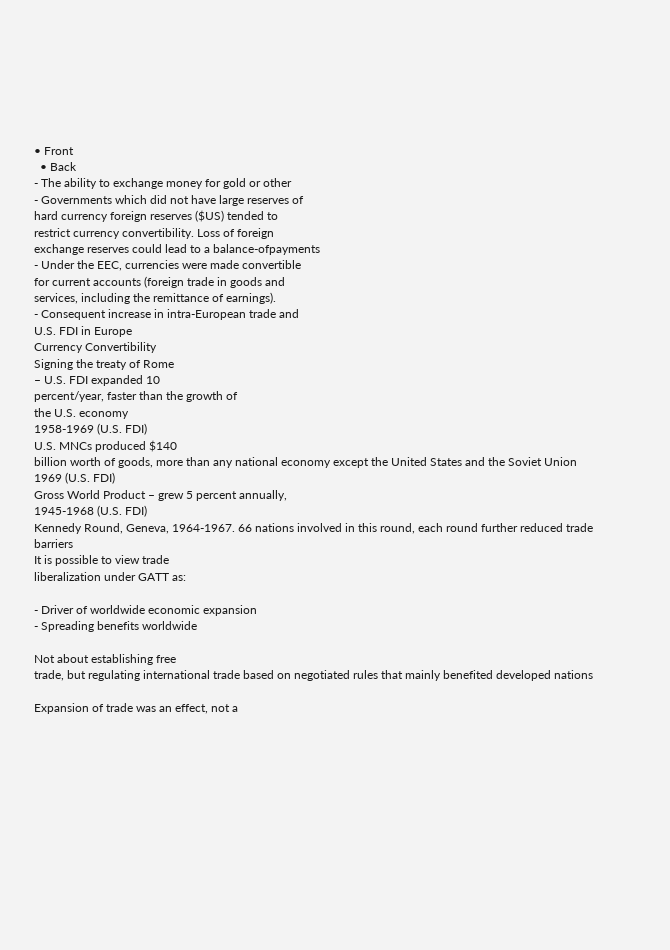• Front
  • Back
- The ability to exchange money for gold or other
- Governments which did not have large reserves of
hard currency foreign reserves ($US) tended to
restrict currency convertibility. Loss of foreign
exchange reserves could lead to a balance-ofpayments
- Under the EEC, currencies were made convertible
for current accounts (foreign trade in goods and
services, including the remittance of earnings).
- Consequent increase in intra-European trade and
U.S. FDI in Europe
Currency Convertibility
Signing the treaty of Rome
– U.S. FDI expanded 10
percent/year, faster than the growth of
the U.S. economy
1958-1969 (U.S. FDI)
U.S. MNCs produced $140
billion worth of goods, more than any national economy except the United States and the Soviet Union
1969 (U.S. FDI)
Gross World Product – grew 5 percent annually,
1945-1968 (U.S. FDI)
Kennedy Round, Geneva, 1964-1967. 66 nations involved in this round, each round further reduced trade barriers
It is possible to view trade
liberalization under GATT as:

- Driver of worldwide economic expansion
- Spreading benefits worldwide

Not about establishing free
trade, but regulating international trade based on negotiated rules that mainly benefited developed nations

Expansion of trade was an effect, not a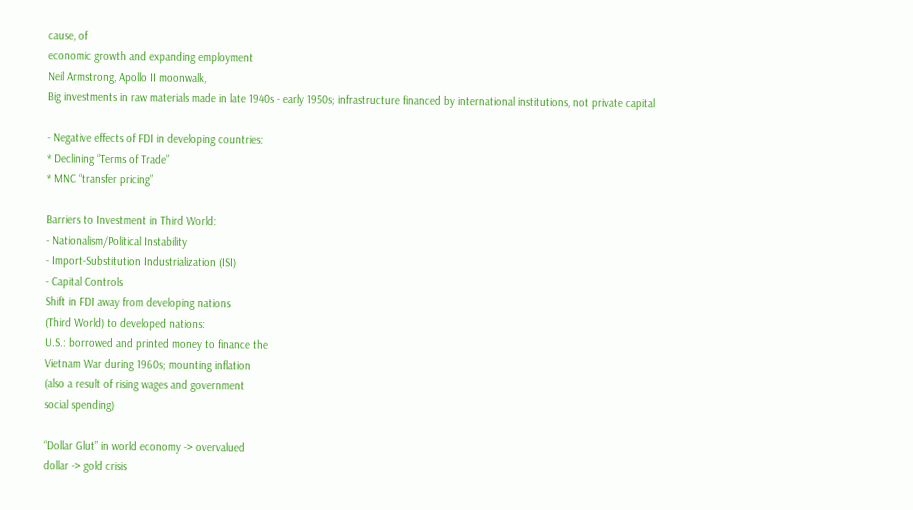cause, of
economic growth and expanding employment
Neil Armstrong, Apollo II moonwalk,
Big investments in raw materials made in late 1940s - early 1950s; infrastructure financed by international institutions, not private capital

- Negative effects of FDI in developing countries:
* Declining “Terms of Trade”
* MNC “transfer pricing”

Barriers to Investment in Third World:
- Nationalism/Political Instability
- Import-Substitution Industrialization (ISI)
- Capital Controls
Shift in FDI away from developing nations
(Third World) to developed nations:
U.S.: borrowed and printed money to finance the
Vietnam War during 1960s; mounting inflation
(also a result of rising wages and government
social spending)

“Dollar Glut” in world economy -> overvalued
dollar -> gold crisis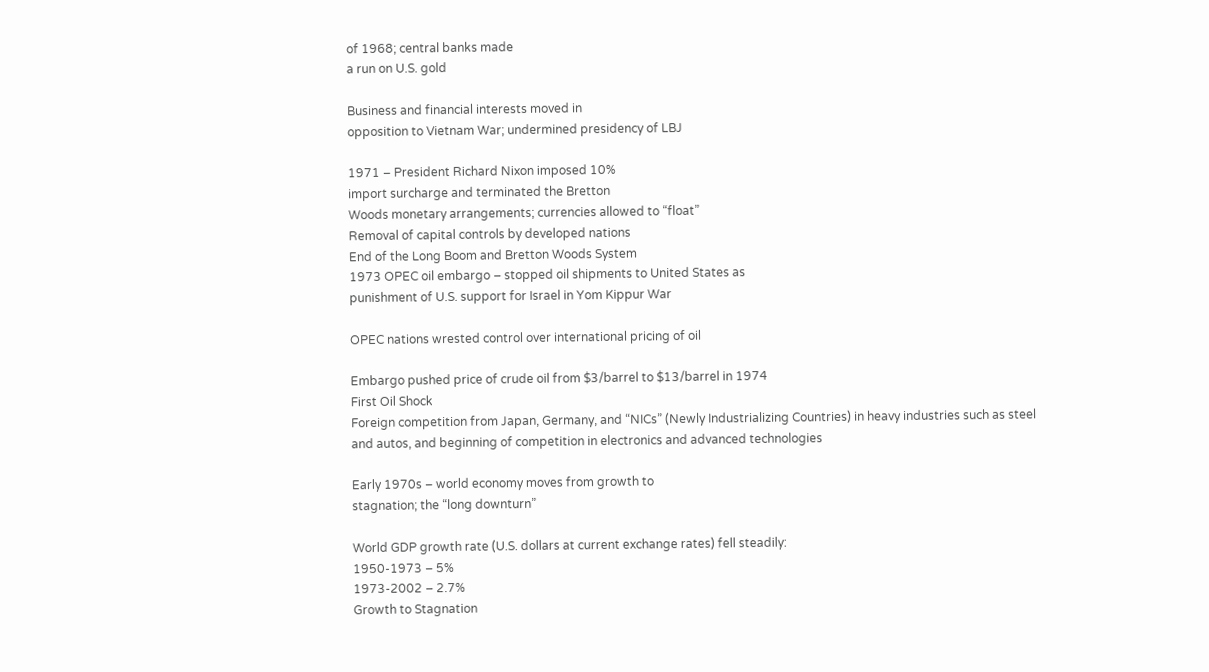of 1968; central banks made
a run on U.S. gold

Business and financial interests moved in
opposition to Vietnam War; undermined presidency of LBJ

1971 – President Richard Nixon imposed 10%
import surcharge and terminated the Bretton
Woods monetary arrangements; currencies allowed to “float”
Removal of capital controls by developed nations
End of the Long Boom and Bretton Woods System
1973 OPEC oil embargo – stopped oil shipments to United States as
punishment of U.S. support for Israel in Yom Kippur War

OPEC nations wrested control over international pricing of oil

Embargo pushed price of crude oil from $3/barrel to $13/barrel in 1974
First Oil Shock
Foreign competition from Japan, Germany, and “NICs” (Newly Industrializing Countries) in heavy industries such as steel and autos, and beginning of competition in electronics and advanced technologies

Early 1970s – world economy moves from growth to
stagnation; the “long downturn”

World GDP growth rate (U.S. dollars at current exchange rates) fell steadily:
1950-1973 – 5%
1973-2002 – 2.7%
Growth to Stagnation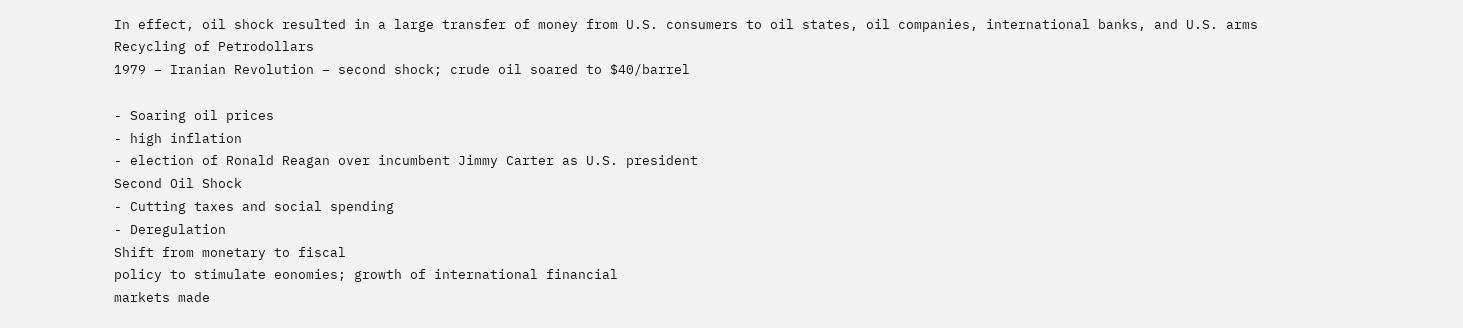In effect, oil shock resulted in a large transfer of money from U.S. consumers to oil states, oil companies, international banks, and U.S. arms
Recycling of Petrodollars
1979 – Iranian Revolution – second shock; crude oil soared to $40/barrel

- Soaring oil prices
- high inflation
- election of Ronald Reagan over incumbent Jimmy Carter as U.S. president
Second Oil Shock
- Cutting taxes and social spending
- Deregulation
Shift from monetary to fiscal
policy to stimulate eonomies; growth of international financial
markets made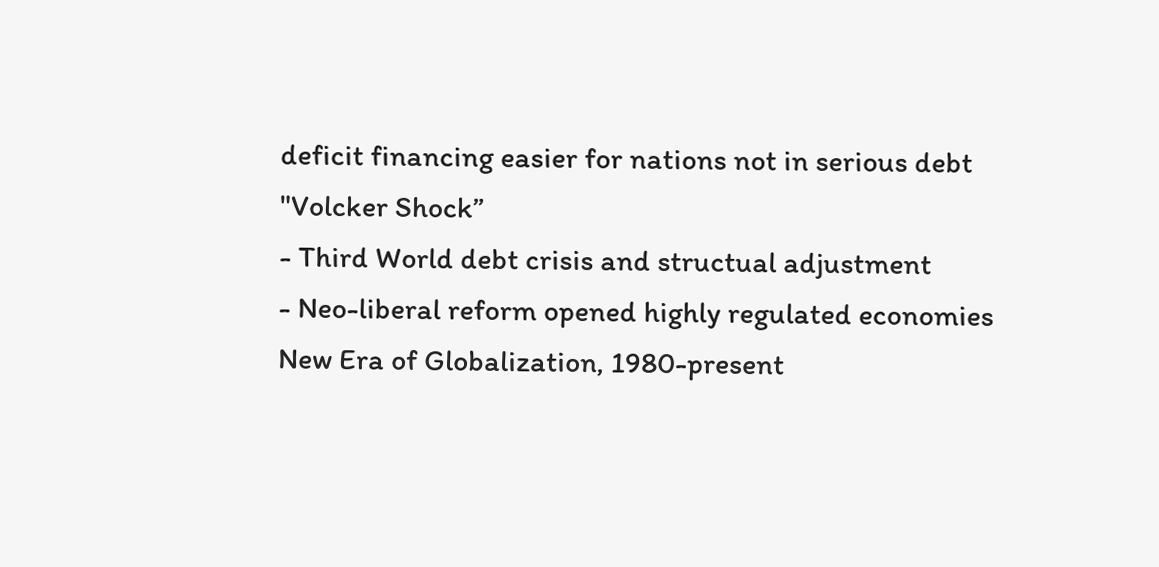deficit financing easier for nations not in serious debt
"Volcker Shock”
- Third World debt crisis and structual adjustment
- Neo-liberal reform opened highly regulated economies
New Era of Globalization, 1980-present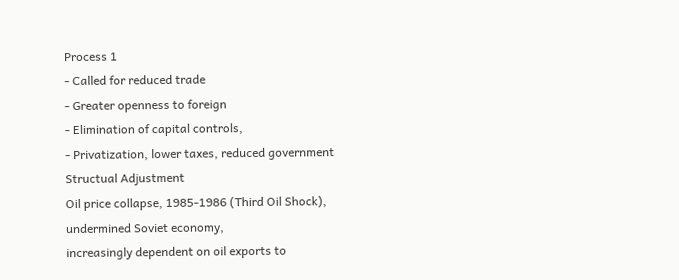Process 1
- Called for reduced trade
- Greater openness to foreign
- Elimination of capital controls,
- Privatization, lower taxes, reduced government
Structual Adjustment
Oil price collapse, 1985-1986 (Third Oil Shock), undermined Soviet economy,
increasingly dependent on oil exports to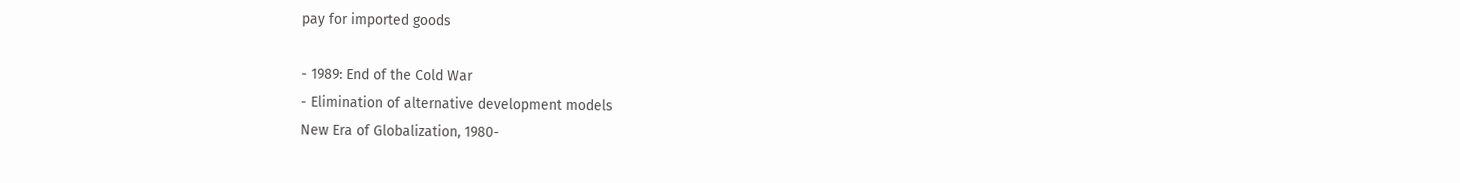pay for imported goods

- 1989: End of the Cold War
- Elimination of alternative development models
New Era of Globalization, 1980-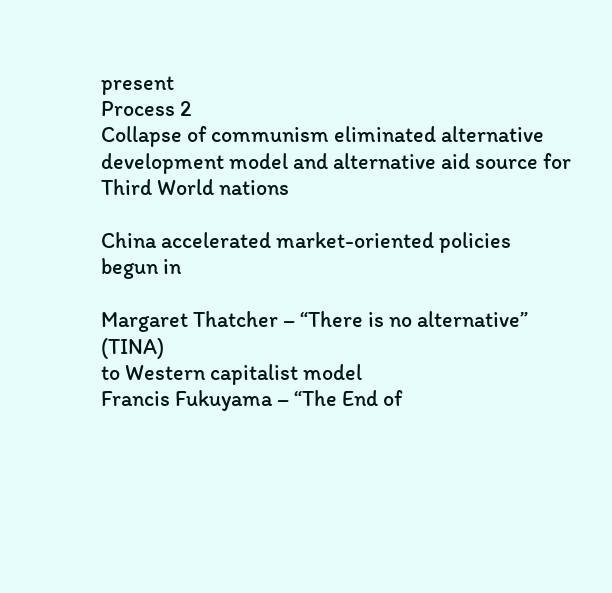present
Process 2
Collapse of communism eliminated alternative
development model and alternative aid source for
Third World nations

China accelerated market-oriented policies begun in

Margaret Thatcher – “There is no alternative” (TINA)
to Western capitalist model
Francis Fukuyama – “The End of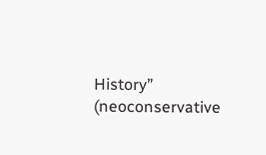History” (neoconservative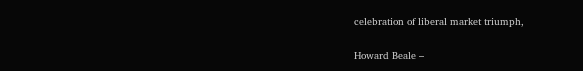celebration of liberal market triumph,

Howard Beale –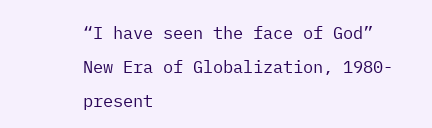“I have seen the face of God”
New Era of Globalization, 1980-present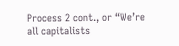Process 2 cont., or “We’re all capitalists